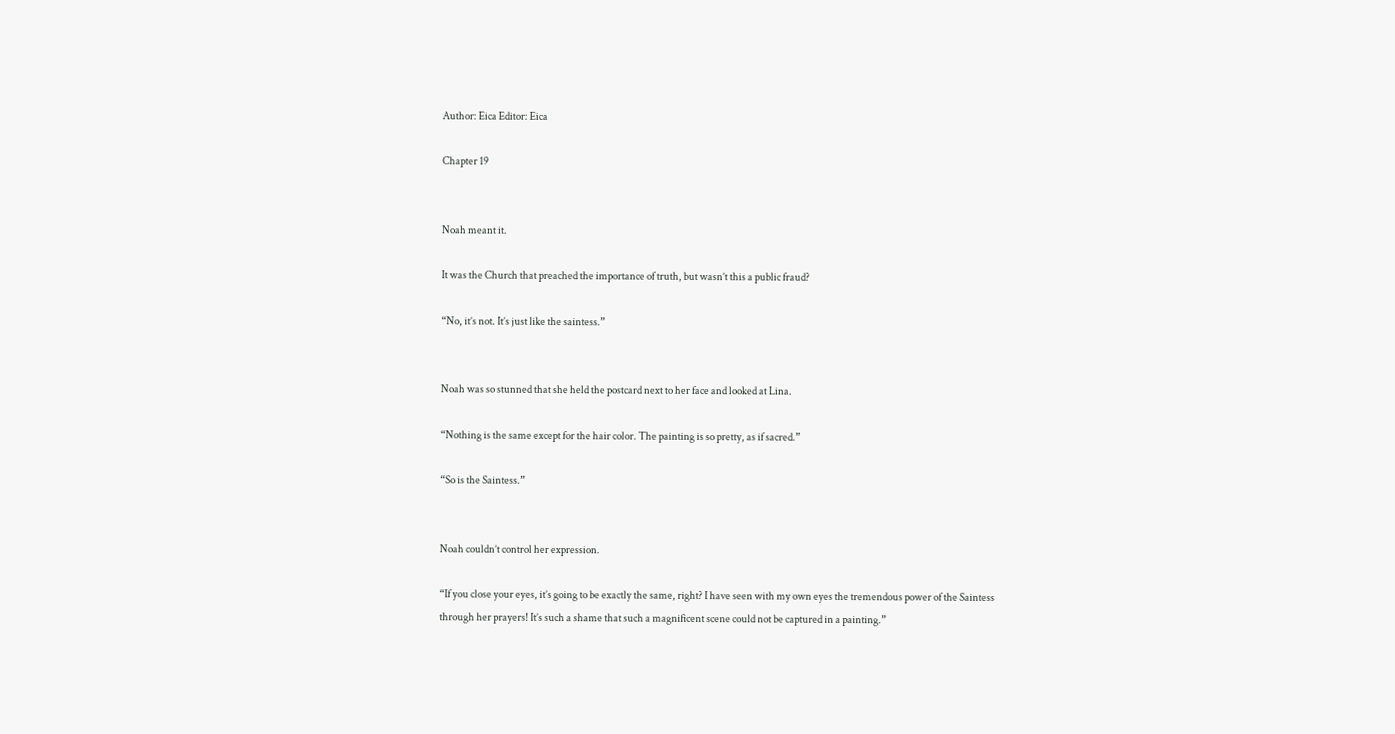Author: Eica Editor: Eica

Chapter 19


Noah meant it.

It was the Church that preached the importance of truth, but wasn’t this a public fraud?

“No, it’s not. It’s just like the saintess.”


Noah was so stunned that she held the postcard next to her face and looked at Lina.

“Nothing is the same except for the hair color. The painting is so pretty, as if sacred.”

“So is the Saintess.”


Noah couldn’t control her expression.

“If you close your eyes, it’s going to be exactly the same, right? I have seen with my own eyes the tremendous power of the Saintess through her prayers! It’s such a shame that such a magnificent scene could not be captured in a painting.”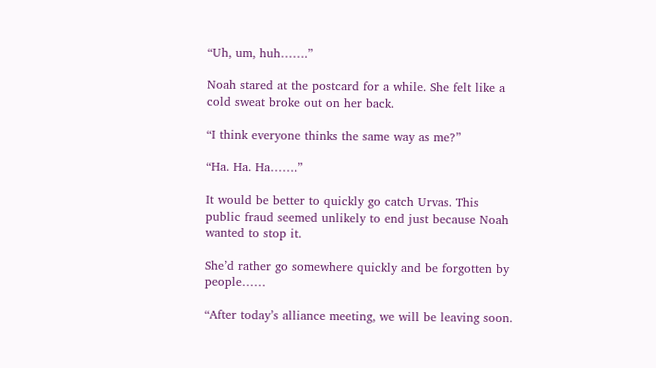“Uh, um, huh…….”

Noah stared at the postcard for a while. She felt like a cold sweat broke out on her back.

“I think everyone thinks the same way as me?”

“Ha. Ha. Ha…….”

It would be better to quickly go catch Urvas. This public fraud seemed unlikely to end just because Noah wanted to stop it.

She’d rather go somewhere quickly and be forgotten by people……

“After today’s alliance meeting, we will be leaving soon.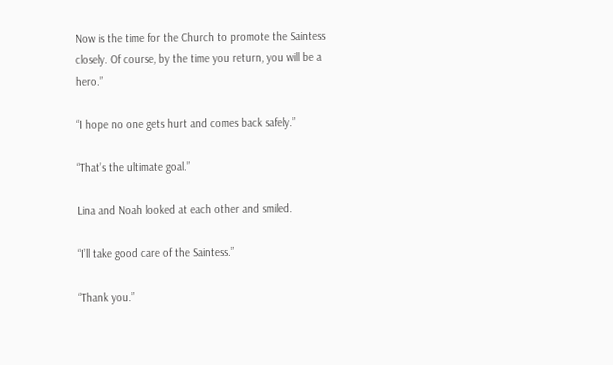Now is the time for the Church to promote the Saintess closely. Of course, by the time you return, you will be a hero.”

“I hope no one gets hurt and comes back safely.”

“That’s the ultimate goal.”

Lina and Noah looked at each other and smiled.

“I’ll take good care of the Saintess.”

“Thank you.”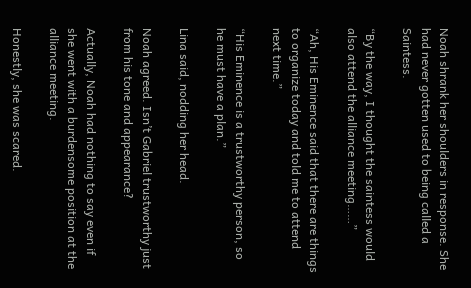Noah shrank her shoulders in response. She had never gotten used to being called a Saintess.

“By the way, I thought the saintess would also attend the alliance meeting……”

“Ah, His Eminence said that there are things to organize today and told me to attend next time.”

“His Eminence is a trustworthy person, so he must have a plan.”

Lina said, nodding her head.

Noah agreed. Isn’t Gabriel trustworthy just from his tone and appearance?

Actually, Noah had nothing to say even if she went with a burdensome position at the alliance meeting.

Honestly, she was scared.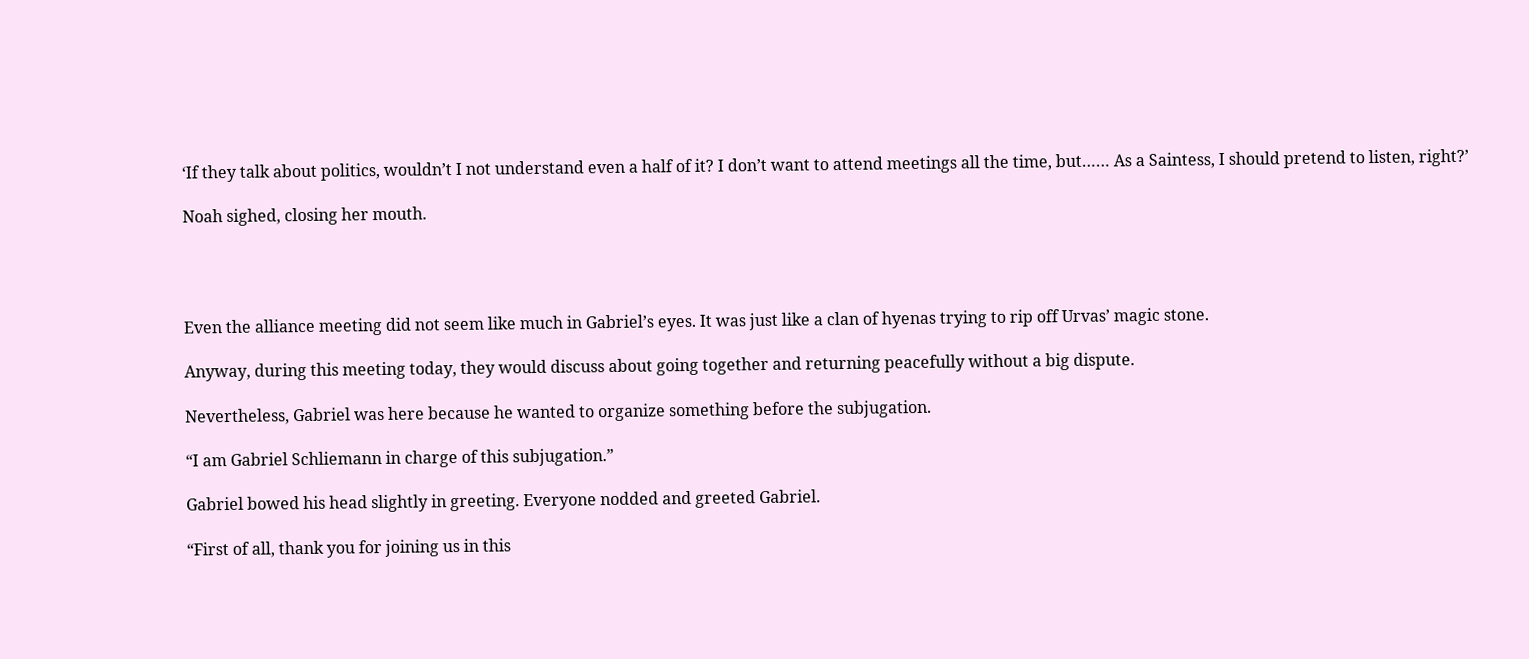‘If they talk about politics, wouldn’t I not understand even a half of it? I don’t want to attend meetings all the time, but…… As a Saintess, I should pretend to listen, right?’

Noah sighed, closing her mouth.




Even the alliance meeting did not seem like much in Gabriel’s eyes. It was just like a clan of hyenas trying to rip off Urvas’ magic stone.

Anyway, during this meeting today, they would discuss about going together and returning peacefully without a big dispute.

Nevertheless, Gabriel was here because he wanted to organize something before the subjugation.

“I am Gabriel Schliemann in charge of this subjugation.”

Gabriel bowed his head slightly in greeting. Everyone nodded and greeted Gabriel.

“First of all, thank you for joining us in this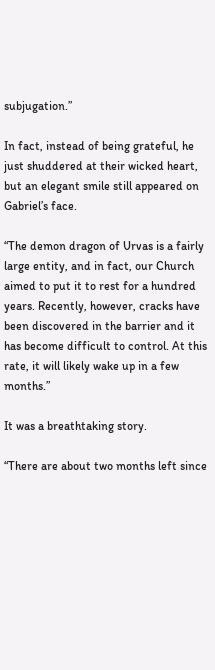subjugation.”

In fact, instead of being grateful, he just shuddered at their wicked heart, but an elegant smile still appeared on Gabriel’s face.

“The demon dragon of Urvas is a fairly large entity, and in fact, our Church aimed to put it to rest for a hundred years. Recently, however, cracks have been discovered in the barrier and it has become difficult to control. At this rate, it will likely wake up in a few months.”

It was a breathtaking story.

“There are about two months left since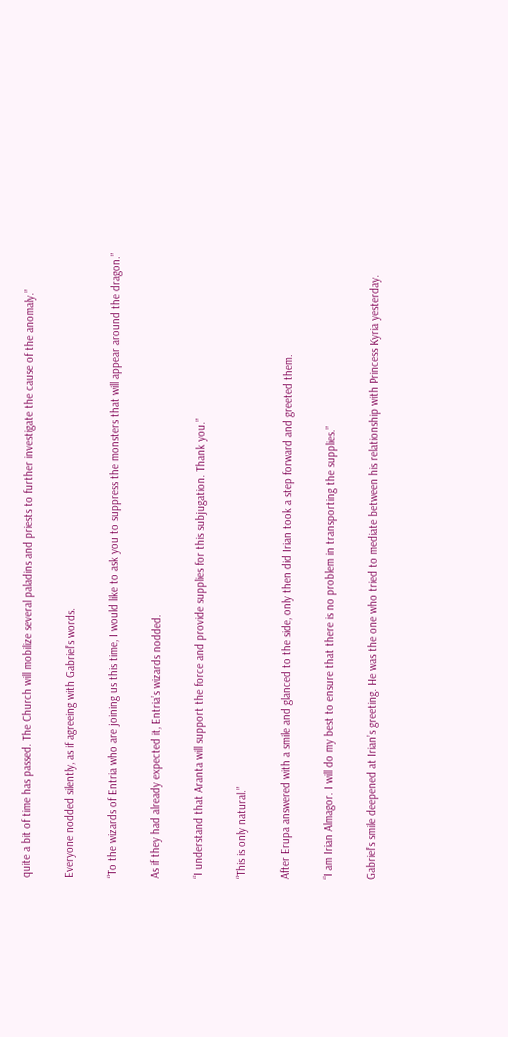quite a bit of time has passed. The Church will mobilize several paladins and priests to further investigate the cause of the anomaly.”

Everyone nodded silently, as if agreeing with Gabriel’s words.

“To the wizards of Entria who are joining us this time, I would like to ask you to suppress the monsters that will appear around the dragon.”

As if they had already expected it, Entria’s wizards nodded.

“I understand that Aranta will support the force and provide supplies for this subjugation. Thank you.”

“This is only natural.”

After Erupa answered with a smile and glanced to the side, only then did Irian took a step forward and greeted them.

“I am Irian Almagor. I will do my best to ensure that there is no problem in transporting the supplies.”

Gabriel’s smile deepened at Irian’s greeting. He was the one who tried to mediate between his relationship with Princess Kyria yesterday.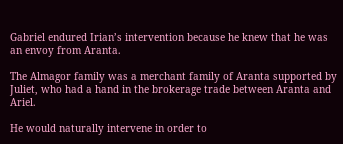Gabriel endured Irian’s intervention because he knew that he was an envoy from Aranta.

The Almagor family was a merchant family of Aranta supported by Juliet, who had a hand in the brokerage trade between Aranta and Ariel.

He would naturally intervene in order to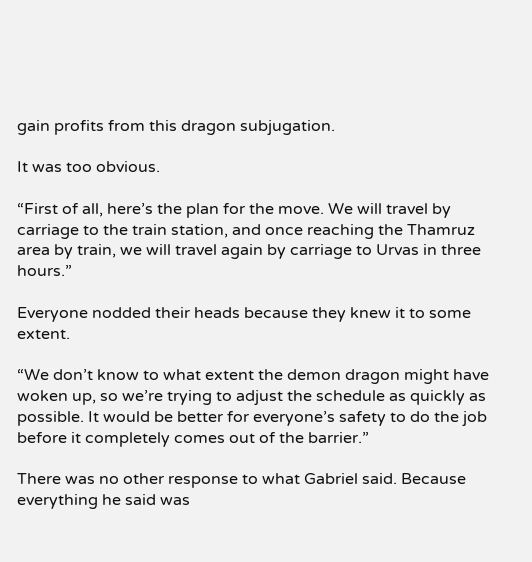gain profits from this dragon subjugation.

It was too obvious.

“First of all, here’s the plan for the move. We will travel by carriage to the train station, and once reaching the Thamruz area by train, we will travel again by carriage to Urvas in three hours.”

Everyone nodded their heads because they knew it to some extent.

“We don’t know to what extent the demon dragon might have woken up, so we’re trying to adjust the schedule as quickly as possible. It would be better for everyone’s safety to do the job before it completely comes out of the barrier.”

There was no other response to what Gabriel said. Because everything he said was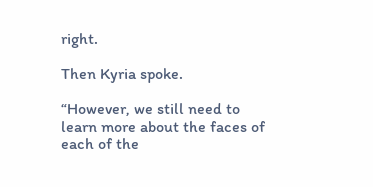right.

Then Kyria spoke.

“However, we still need to learn more about the faces of each of the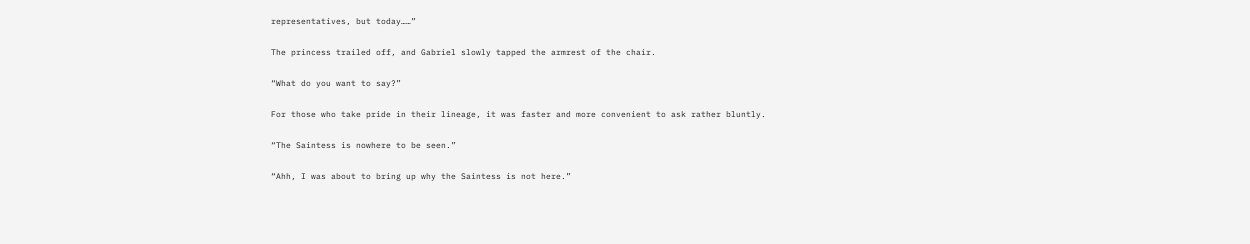representatives, but today……”

The princess trailed off, and Gabriel slowly tapped the armrest of the chair.

“What do you want to say?”

For those who take pride in their lineage, it was faster and more convenient to ask rather bluntly.

“The Saintess is nowhere to be seen.”

“Ahh, I was about to bring up why the Saintess is not here.”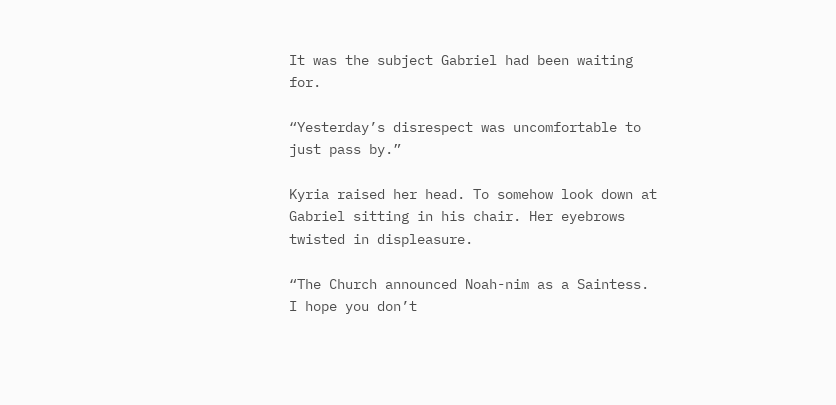It was the subject Gabriel had been waiting for.

“Yesterday’s disrespect was uncomfortable to just pass by.”

Kyria raised her head. To somehow look down at Gabriel sitting in his chair. Her eyebrows twisted in displeasure.

“The Church announced Noah-nim as a Saintess. I hope you don’t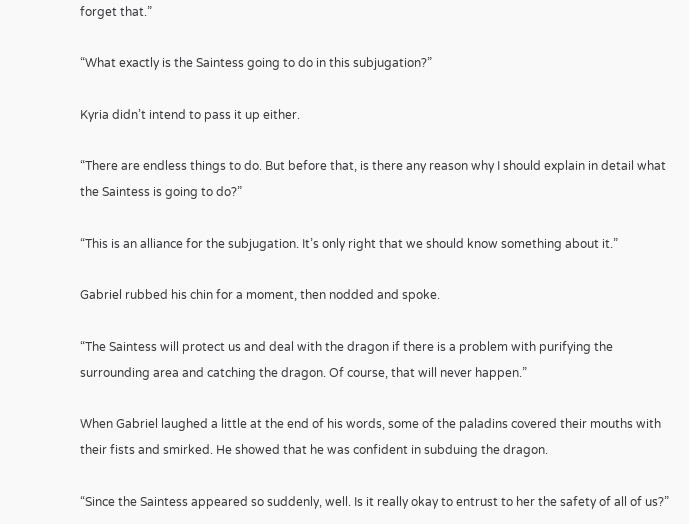forget that.”

“What exactly is the Saintess going to do in this subjugation?”

Kyria didn’t intend to pass it up either.

“There are endless things to do. But before that, is there any reason why I should explain in detail what the Saintess is going to do?”

“This is an alliance for the subjugation. It’s only right that we should know something about it.”

Gabriel rubbed his chin for a moment, then nodded and spoke.

“The Saintess will protect us and deal with the dragon if there is a problem with purifying the surrounding area and catching the dragon. Of course, that will never happen.”

When Gabriel laughed a little at the end of his words, some of the paladins covered their mouths with their fists and smirked. He showed that he was confident in subduing the dragon.

“Since the Saintess appeared so suddenly, well. Is it really okay to entrust to her the safety of all of us?”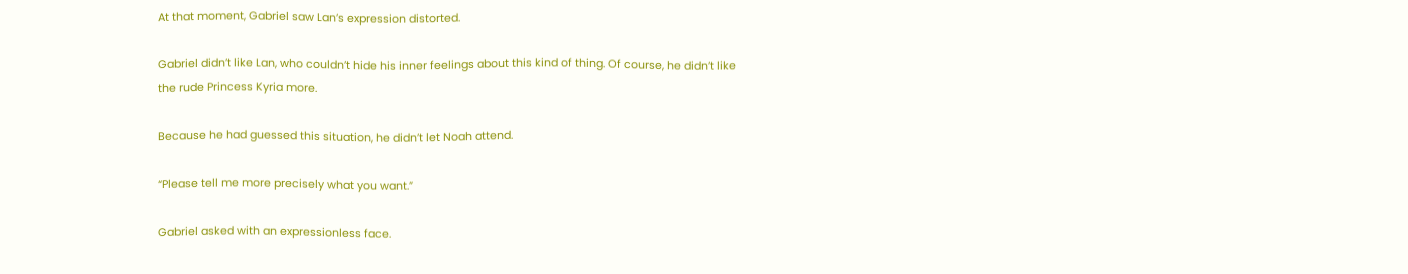At that moment, Gabriel saw Lan’s expression distorted.

Gabriel didn’t like Lan, who couldn’t hide his inner feelings about this kind of thing. Of course, he didn’t like the rude Princess Kyria more.

Because he had guessed this situation, he didn’t let Noah attend.

“Please tell me more precisely what you want.”

Gabriel asked with an expressionless face.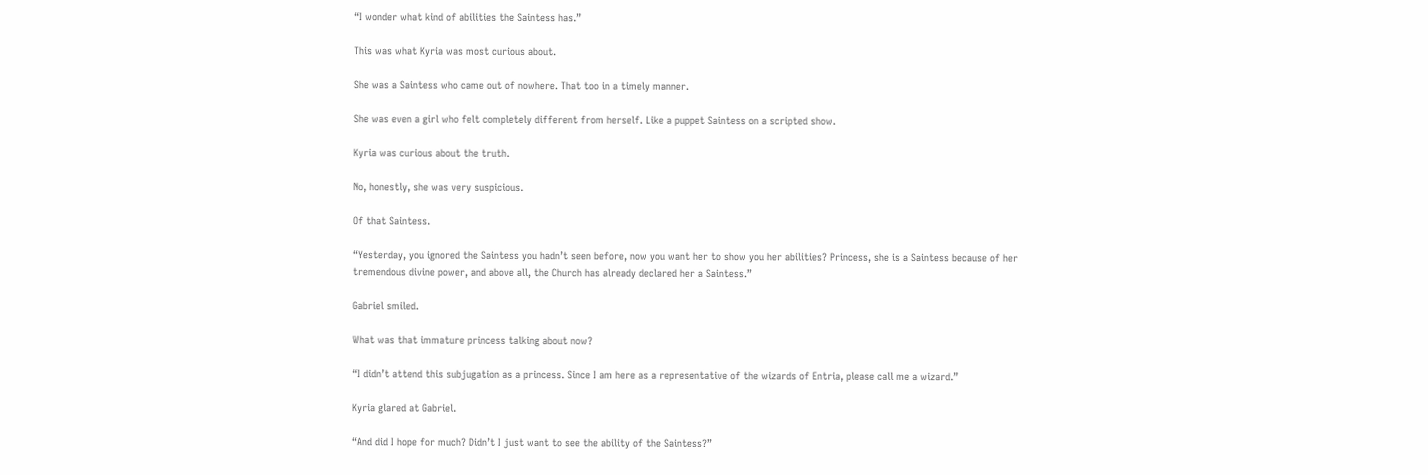“I wonder what kind of abilities the Saintess has.”

This was what Kyria was most curious about.

She was a Saintess who came out of nowhere. That too in a timely manner.

She was even a girl who felt completely different from herself. Like a puppet Saintess on a scripted show.

Kyria was curious about the truth.

No, honestly, she was very suspicious.

Of that Saintess.

“Yesterday, you ignored the Saintess you hadn’t seen before, now you want her to show you her abilities? Princess, she is a Saintess because of her tremendous divine power, and above all, the Church has already declared her a Saintess.”

Gabriel smiled.

What was that immature princess talking about now?

“I didn’t attend this subjugation as a princess. Since I am here as a representative of the wizards of Entria, please call me a wizard.”

Kyria glared at Gabriel.

“And did I hope for much? Didn’t I just want to see the ability of the Saintess?”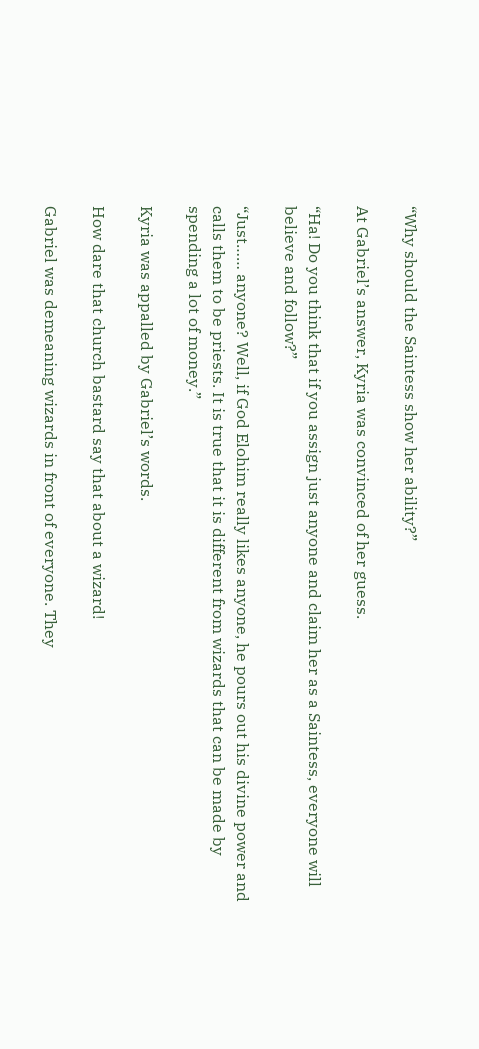“Why should the Saintess show her ability?”

At Gabriel’s answer, Kyria was convinced of her guess.

“Ha! Do you think that if you assign just anyone and claim her as a Saintess, everyone will believe and follow?”

“Just…… anyone? Well, if God Elohim really likes anyone, he pours out his divine power and calls them to be priests. It is true that it is different from wizards that can be made by spending a lot of money.”

Kyria was appalled by Gabriel’s words.

How dare that church bastard say that about a wizard!

Gabriel was demeaning wizards in front of everyone. They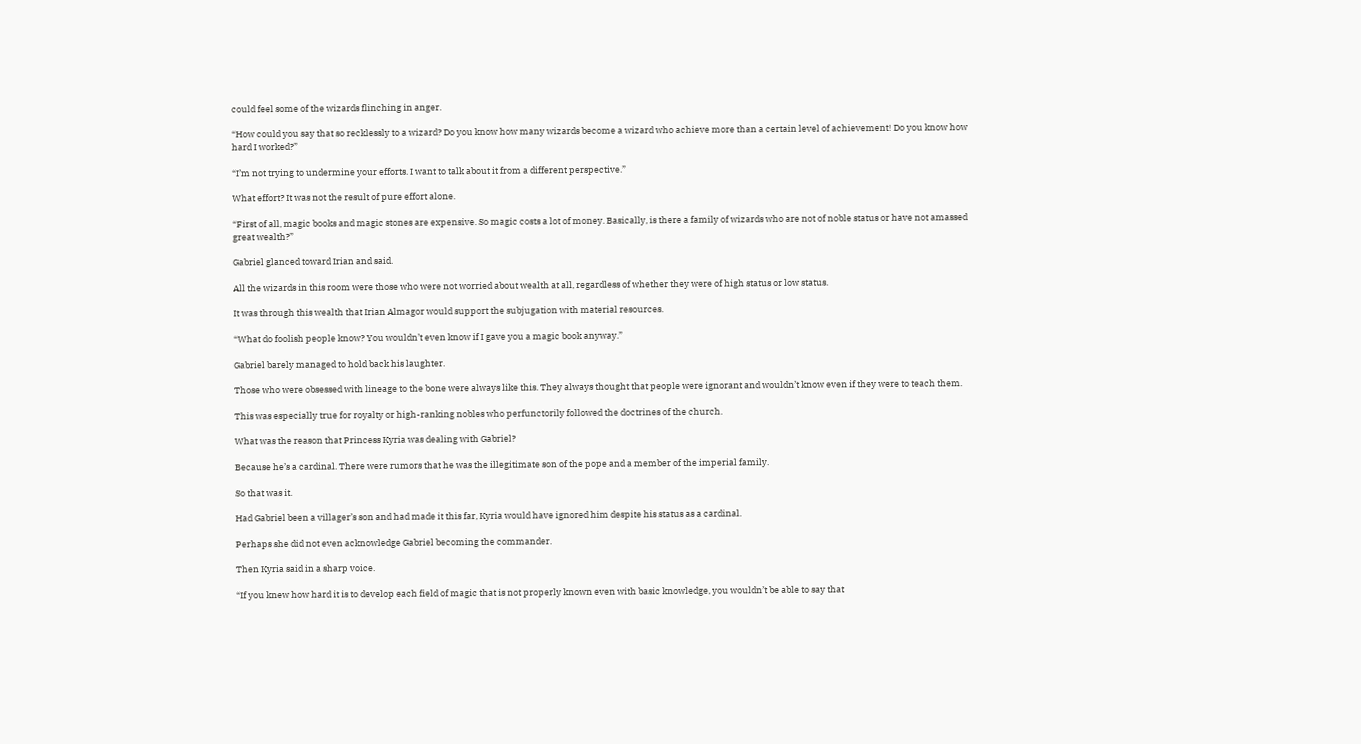could feel some of the wizards flinching in anger.

“How could you say that so recklessly to a wizard? Do you know how many wizards become a wizard who achieve more than a certain level of achievement! Do you know how hard I worked?”

“I’m not trying to undermine your efforts. I want to talk about it from a different perspective.”

What effort? It was not the result of pure effort alone.

“First of all, magic books and magic stones are expensive. So magic costs a lot of money. Basically, is there a family of wizards who are not of noble status or have not amassed great wealth?”

Gabriel glanced toward Irian and said.

All the wizards in this room were those who were not worried about wealth at all, regardless of whether they were of high status or low status.

It was through this wealth that Irian Almagor would support the subjugation with material resources.

“What do foolish people know? You wouldn’t even know if I gave you a magic book anyway.”

Gabriel barely managed to hold back his laughter.

Those who were obsessed with lineage to the bone were always like this. They always thought that people were ignorant and wouldn’t know even if they were to teach them.

This was especially true for royalty or high-ranking nobles who perfunctorily followed the doctrines of the church.

What was the reason that Princess Kyria was dealing with Gabriel?

Because he’s a cardinal. There were rumors that he was the illegitimate son of the pope and a member of the imperial family.

So that was it.

Had Gabriel been a villager’s son and had made it this far, Kyria would have ignored him despite his status as a cardinal.

Perhaps she did not even acknowledge Gabriel becoming the commander.

Then Kyria said in a sharp voice.

“If you knew how hard it is to develop each field of magic that is not properly known even with basic knowledge, you wouldn’t be able to say that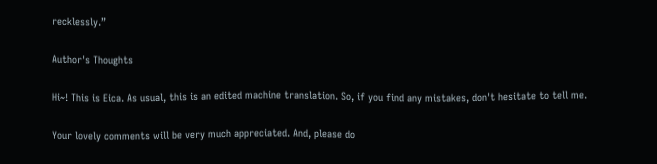recklessly.”

Author's Thoughts

Hi~! This is Eica. As usual, this is an edited machine translation. So, if you find any mistakes, don't hesitate to tell me.

Your lovely comments will be very much appreciated. And, please do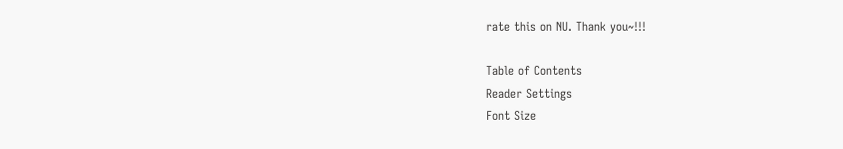rate this on NU. Thank you~!!!

Table of Contents
Reader Settings
Font Size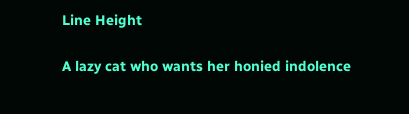Line Height

A lazy cat who wants her honied indolence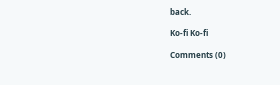back.

Ko-fi Ko-fi

Comments (0)